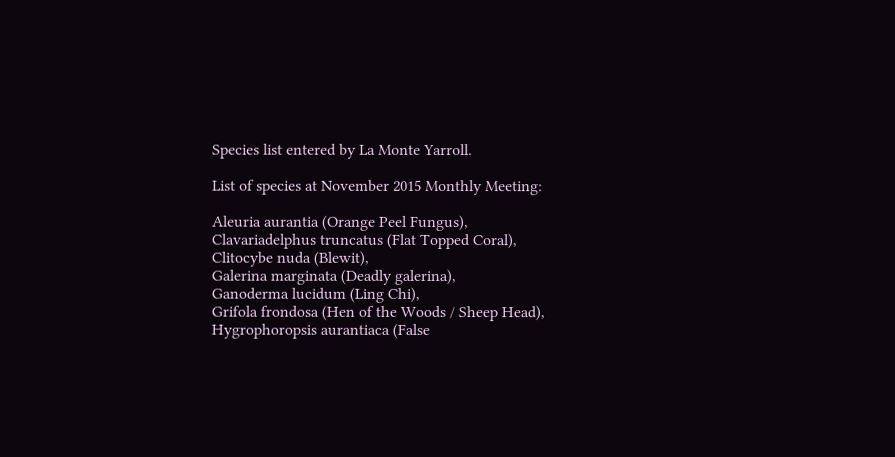Species list entered by La Monte Yarroll.

List of species at November 2015 Monthly Meeting:

Aleuria aurantia (Orange Peel Fungus),
Clavariadelphus truncatus (Flat Topped Coral),
Clitocybe nuda (Blewit),
Galerina marginata (Deadly galerina),
Ganoderma lucidum (Ling Chi),
Grifola frondosa (Hen of the Woods / Sheep Head),
Hygrophoropsis aurantiaca (False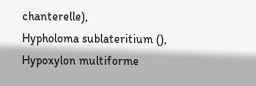chanterelle),
Hypholoma sublateritium (),
Hypoxylon multiforme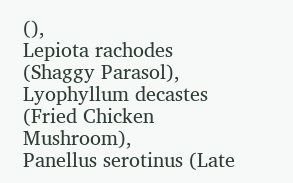(),
Lepiota rachodes (Shaggy Parasol),
Lyophyllum decastes (Fried Chicken Mushroom),
Panellus serotinus (Late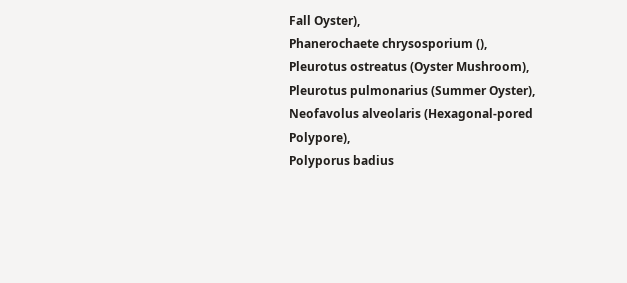Fall Oyster),
Phanerochaete chrysosporium (),
Pleurotus ostreatus (Oyster Mushroom),
Pleurotus pulmonarius (Summer Oyster),
Neofavolus alveolaris (Hexagonal-pored Polypore),
Polyporus badius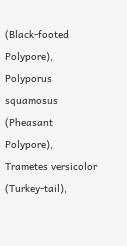(Black-footed Polypore),
Polyporus squamosus (Pheasant Polypore),
Trametes versicolor (Turkey-tail),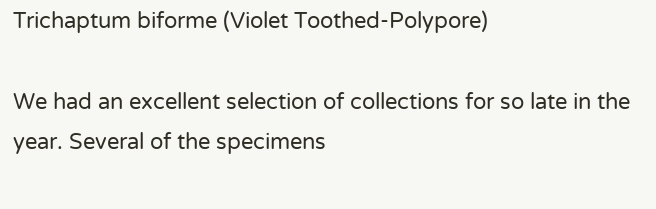Trichaptum biforme (Violet Toothed-Polypore)

We had an excellent selection of collections for so late in the year. Several of the specimens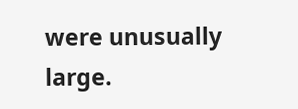were unusually large.